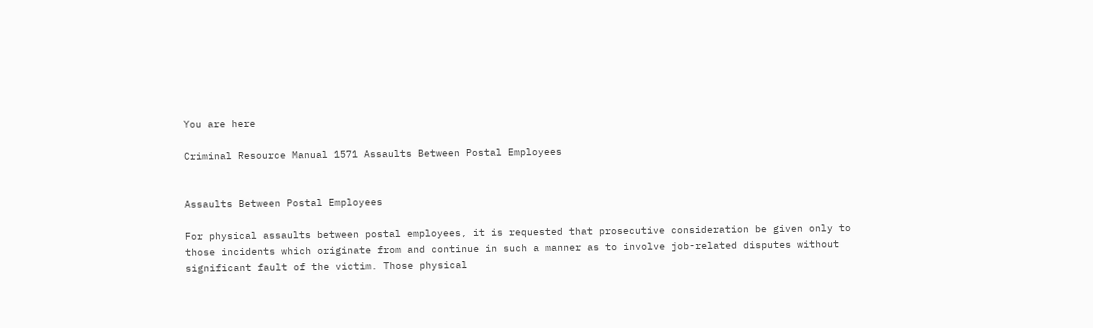You are here

Criminal Resource Manual 1571 Assaults Between Postal Employees


Assaults Between Postal Employees

For physical assaults between postal employees, it is requested that prosecutive consideration be given only to those incidents which originate from and continue in such a manner as to involve job-related disputes without significant fault of the victim. Those physical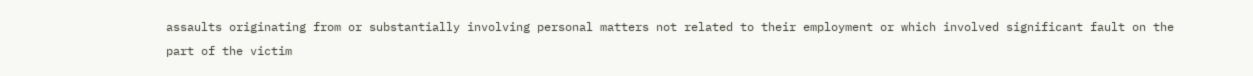assaults originating from or substantially involving personal matters not related to their employment or which involved significant fault on the part of the victim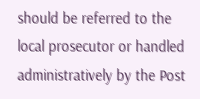should be referred to the local prosecutor or handled administratively by the Post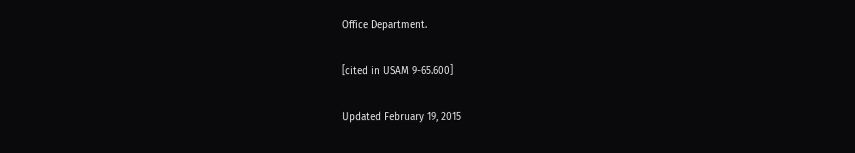Office Department.

[cited in USAM 9-65.600]

Updated February 19, 2015